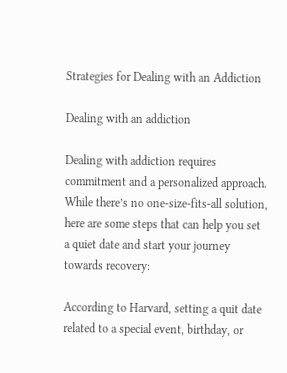Strategies for Dealing with an Addiction

Dealing with an addiction

Dealing with addiction requires commitment and a personalized approach. While there’s no one-size-fits-all solution, here are some steps that can help you set a quiet date and start your journey towards recovery:

According to Harvard, setting a quit date related to a special event, birthday, or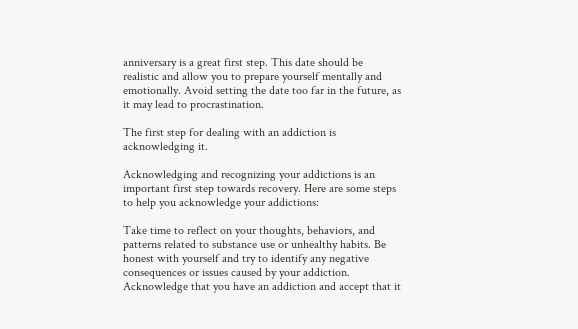anniversary is a great first step. This date should be realistic and allow you to prepare yourself mentally and emotionally. Avoid setting the date too far in the future, as it may lead to procrastination.

The first step for dealing with an addiction is acknowledging it.

Acknowledging and recognizing your addictions is an important first step towards recovery. Here are some steps to help you acknowledge your addictions:

Take time to reflect on your thoughts, behaviors, and patterns related to substance use or unhealthy habits. Be honest with yourself and try to identify any negative consequences or issues caused by your addiction. Acknowledge that you have an addiction and accept that it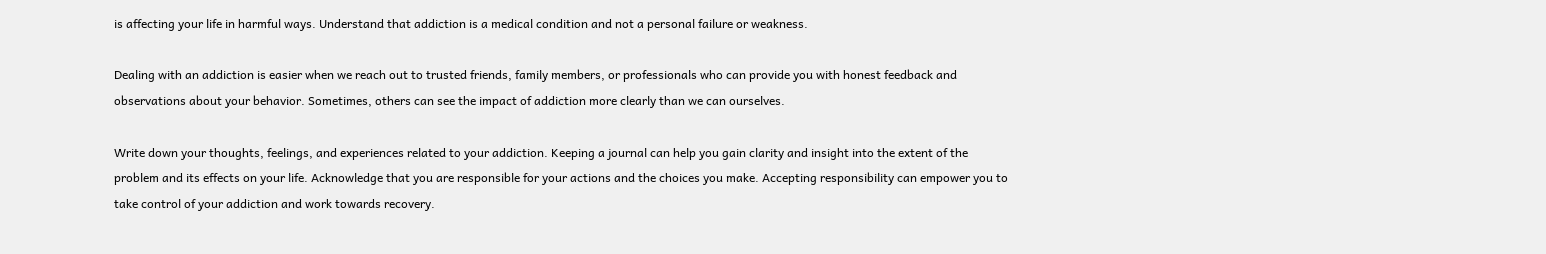is affecting your life in harmful ways. Understand that addiction is a medical condition and not a personal failure or weakness.

Dealing with an addiction is easier when we reach out to trusted friends, family members, or professionals who can provide you with honest feedback and observations about your behavior. Sometimes, others can see the impact of addiction more clearly than we can ourselves.

Write down your thoughts, feelings, and experiences related to your addiction. Keeping a journal can help you gain clarity and insight into the extent of the problem and its effects on your life. Acknowledge that you are responsible for your actions and the choices you make. Accepting responsibility can empower you to take control of your addiction and work towards recovery.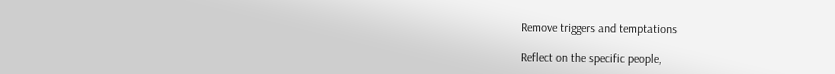Remove triggers and temptations

Reflect on the specific people,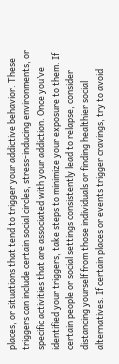places, or situations that tend to trigger your addictive behavior. These triggers can include certain social circles, stress-inducing environments, or specific activities that are associated with your addiction. Once you’ve identified your triggers, take steps to minimize your exposure to them. If certain people or social settings consistently lead to relapse, consider distancing yourself from those individuals or finding healthier social alternatives. If certain places or events trigger cravings, try to avoid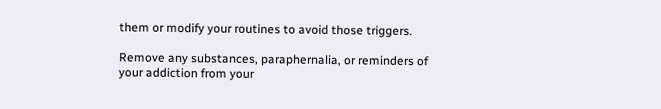them or modify your routines to avoid those triggers.

Remove any substances, paraphernalia, or reminders of your addiction from your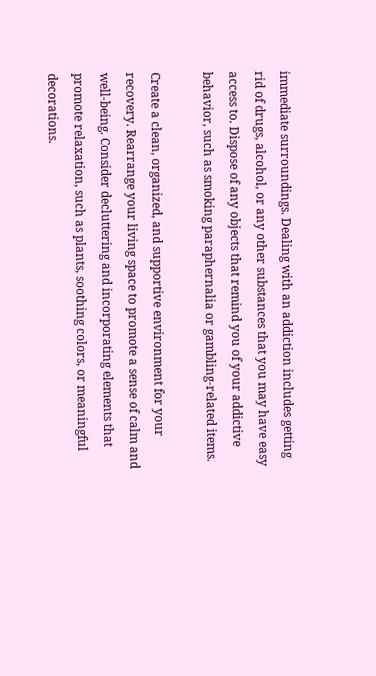immediate surroundings. Dealing with an addiction includes getting rid of drugs, alcohol, or any other substances that you may have easy access to. Dispose of any objects that remind you of your addictive behavior, such as smoking paraphernalia or gambling-related items.

Create a clean, organized, and supportive environment for your recovery. Rearrange your living space to promote a sense of calm and well-being. Consider decluttering and incorporating elements that promote relaxation, such as plants, soothing colors, or meaningful decorations.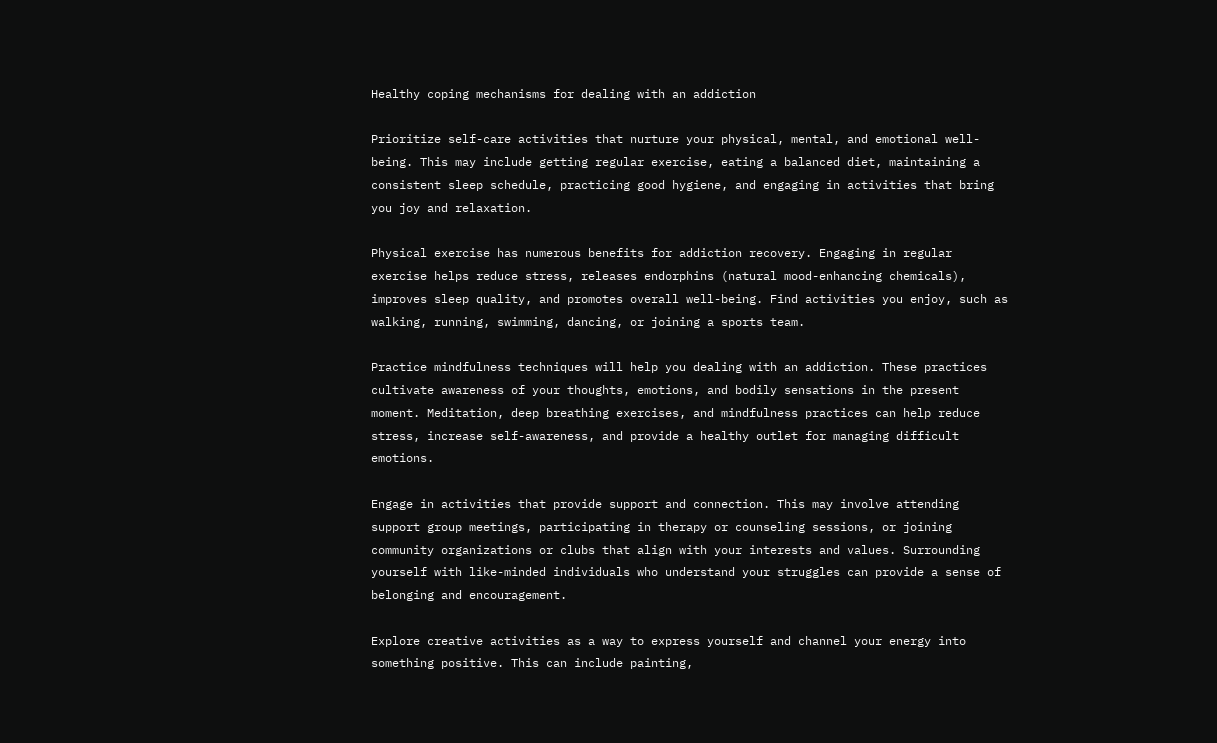Healthy coping mechanisms for dealing with an addiction

Prioritize self-care activities that nurture your physical, mental, and emotional well-being. This may include getting regular exercise, eating a balanced diet, maintaining a consistent sleep schedule, practicing good hygiene, and engaging in activities that bring you joy and relaxation.

Physical exercise has numerous benefits for addiction recovery. Engaging in regular exercise helps reduce stress, releases endorphins (natural mood-enhancing chemicals), improves sleep quality, and promotes overall well-being. Find activities you enjoy, such as walking, running, swimming, dancing, or joining a sports team.

Practice mindfulness techniques will help you dealing with an addiction. These practices cultivate awareness of your thoughts, emotions, and bodily sensations in the present moment. Meditation, deep breathing exercises, and mindfulness practices can help reduce stress, increase self-awareness, and provide a healthy outlet for managing difficult emotions.

Engage in activities that provide support and connection. This may involve attending support group meetings, participating in therapy or counseling sessions, or joining community organizations or clubs that align with your interests and values. Surrounding yourself with like-minded individuals who understand your struggles can provide a sense of belonging and encouragement.

Explore creative activities as a way to express yourself and channel your energy into something positive. This can include painting,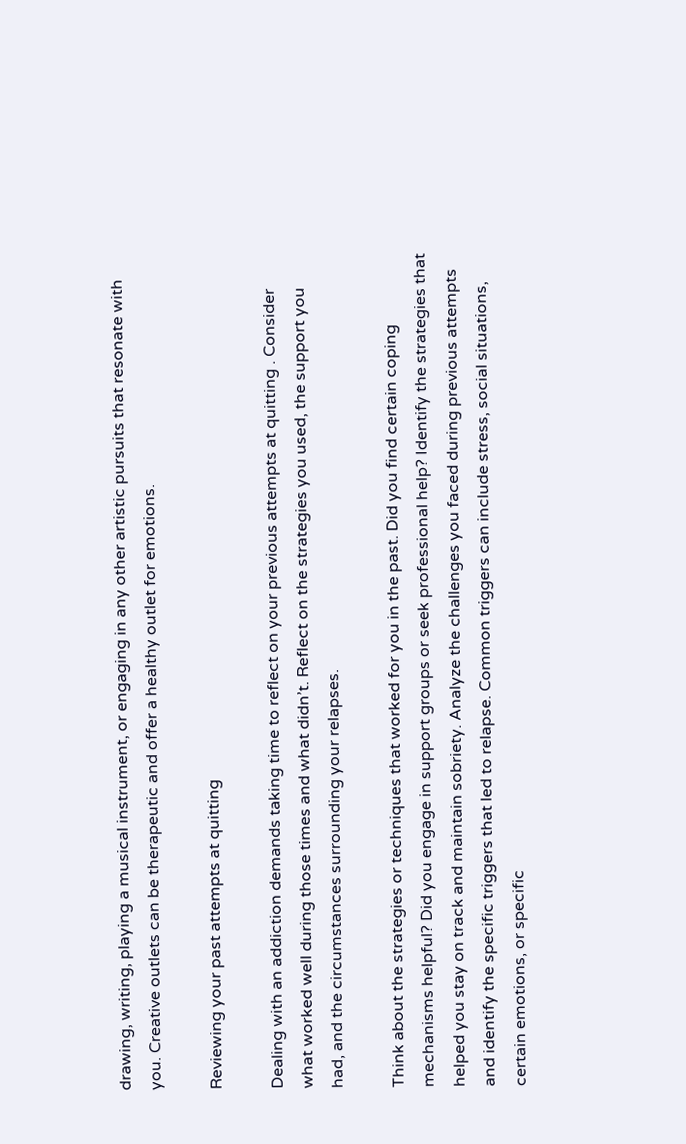drawing, writing, playing a musical instrument, or engaging in any other artistic pursuits that resonate with you. Creative outlets can be therapeutic and offer a healthy outlet for emotions.

Reviewing your past attempts at quitting

Dealing with an addiction demands taking time to reflect on your previous attempts at quitting . Consider what worked well during those times and what didn’t. Reflect on the strategies you used, the support you had, and the circumstances surrounding your relapses.

Think about the strategies or techniques that worked for you in the past. Did you find certain coping mechanisms helpful? Did you engage in support groups or seek professional help? Identify the strategies that helped you stay on track and maintain sobriety. Analyze the challenges you faced during previous attempts and identify the specific triggers that led to relapse. Common triggers can include stress, social situations, certain emotions, or specific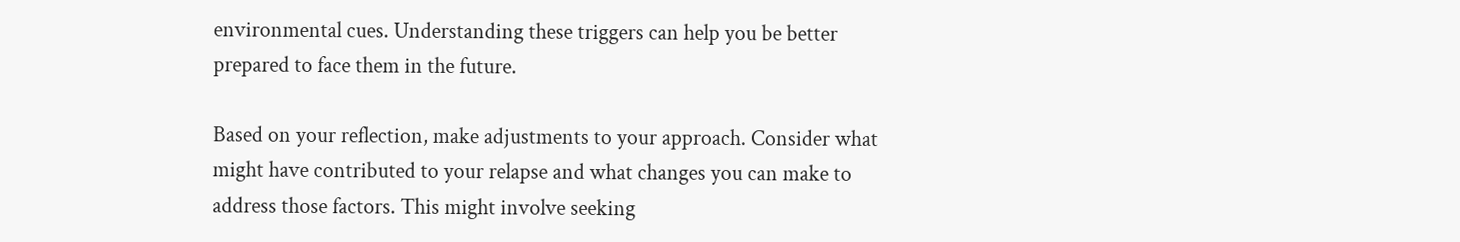environmental cues. Understanding these triggers can help you be better prepared to face them in the future.

Based on your reflection, make adjustments to your approach. Consider what might have contributed to your relapse and what changes you can make to address those factors. This might involve seeking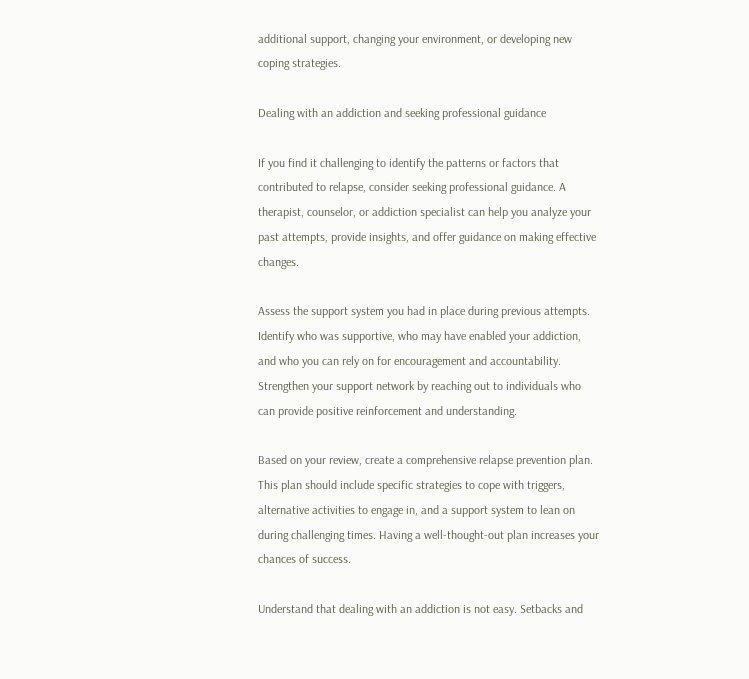additional support, changing your environment, or developing new coping strategies.

Dealing with an addiction and seeking professional guidance

If you find it challenging to identify the patterns or factors that contributed to relapse, consider seeking professional guidance. A therapist, counselor, or addiction specialist can help you analyze your past attempts, provide insights, and offer guidance on making effective changes.

Assess the support system you had in place during previous attempts. Identify who was supportive, who may have enabled your addiction, and who you can rely on for encouragement and accountability. Strengthen your support network by reaching out to individuals who can provide positive reinforcement and understanding.

Based on your review, create a comprehensive relapse prevention plan. This plan should include specific strategies to cope with triggers, alternative activities to engage in, and a support system to lean on during challenging times. Having a well-thought-out plan increases your chances of success.

Understand that dealing with an addiction is not easy. Setbacks and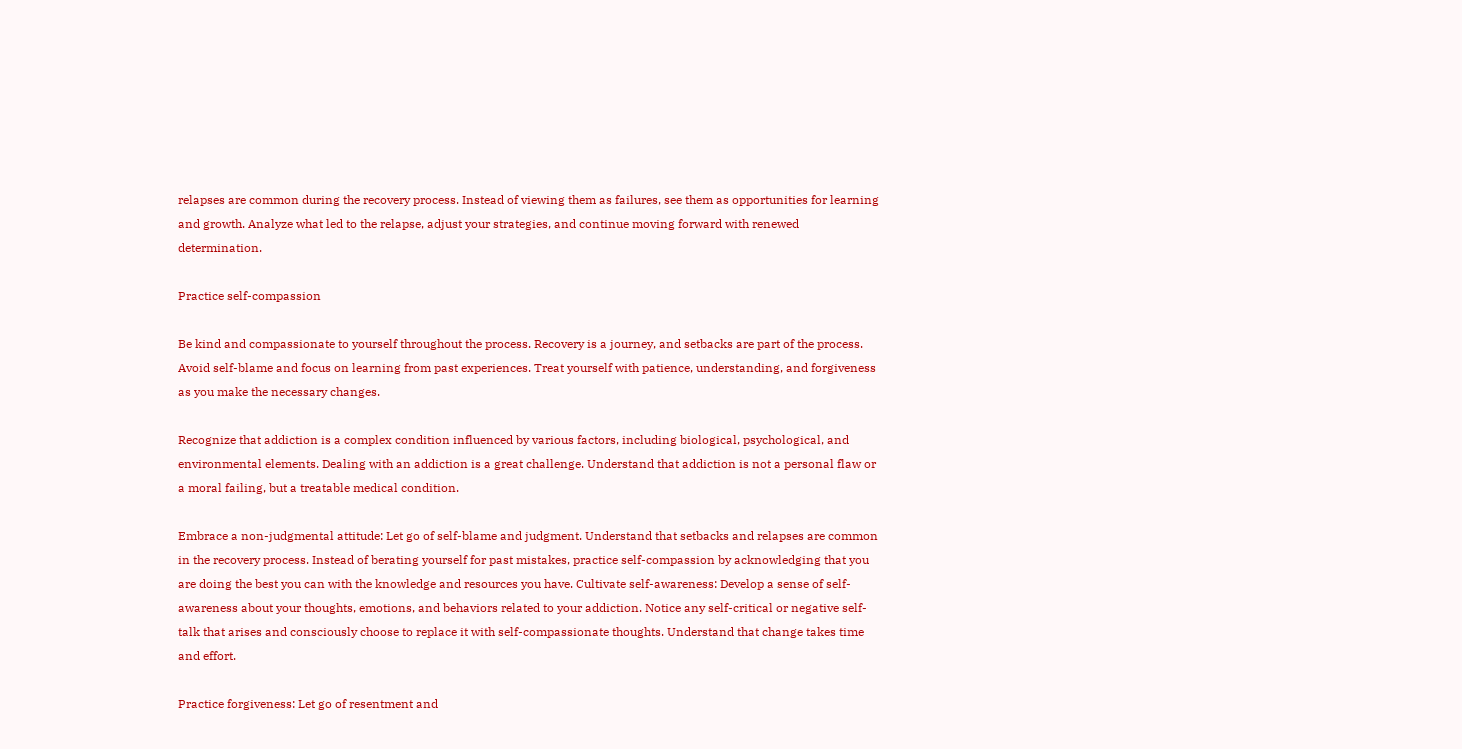relapses are common during the recovery process. Instead of viewing them as failures, see them as opportunities for learning and growth. Analyze what led to the relapse, adjust your strategies, and continue moving forward with renewed determination.

Practice self-compassion

Be kind and compassionate to yourself throughout the process. Recovery is a journey, and setbacks are part of the process. Avoid self-blame and focus on learning from past experiences. Treat yourself with patience, understanding, and forgiveness as you make the necessary changes.

Recognize that addiction is a complex condition influenced by various factors, including biological, psychological, and environmental elements. Dealing with an addiction is a great challenge. Understand that addiction is not a personal flaw or a moral failing, but a treatable medical condition.

Embrace a non-judgmental attitude: Let go of self-blame and judgment. Understand that setbacks and relapses are common in the recovery process. Instead of berating yourself for past mistakes, practice self-compassion by acknowledging that you are doing the best you can with the knowledge and resources you have. Cultivate self-awareness: Develop a sense of self-awareness about your thoughts, emotions, and behaviors related to your addiction. Notice any self-critical or negative self-talk that arises and consciously choose to replace it with self-compassionate thoughts. Understand that change takes time and effort.

Practice forgiveness: Let go of resentment and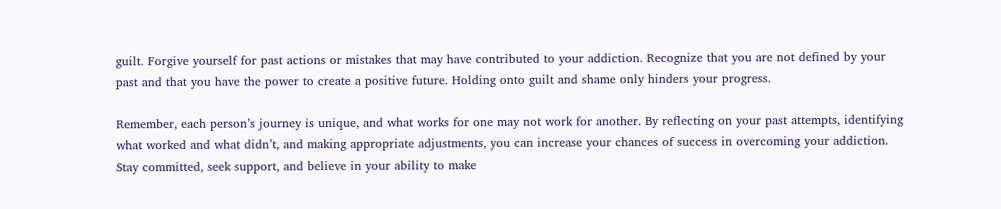guilt. Forgive yourself for past actions or mistakes that may have contributed to your addiction. Recognize that you are not defined by your past and that you have the power to create a positive future. Holding onto guilt and shame only hinders your progress.

Remember, each person’s journey is unique, and what works for one may not work for another. By reflecting on your past attempts, identifying what worked and what didn’t, and making appropriate adjustments, you can increase your chances of success in overcoming your addiction. Stay committed, seek support, and believe in your ability to make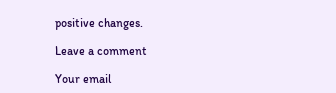positive changes.

Leave a comment

Your email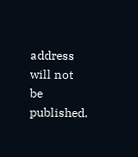address will not be published.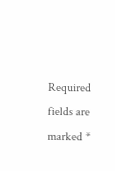Required fields are marked *